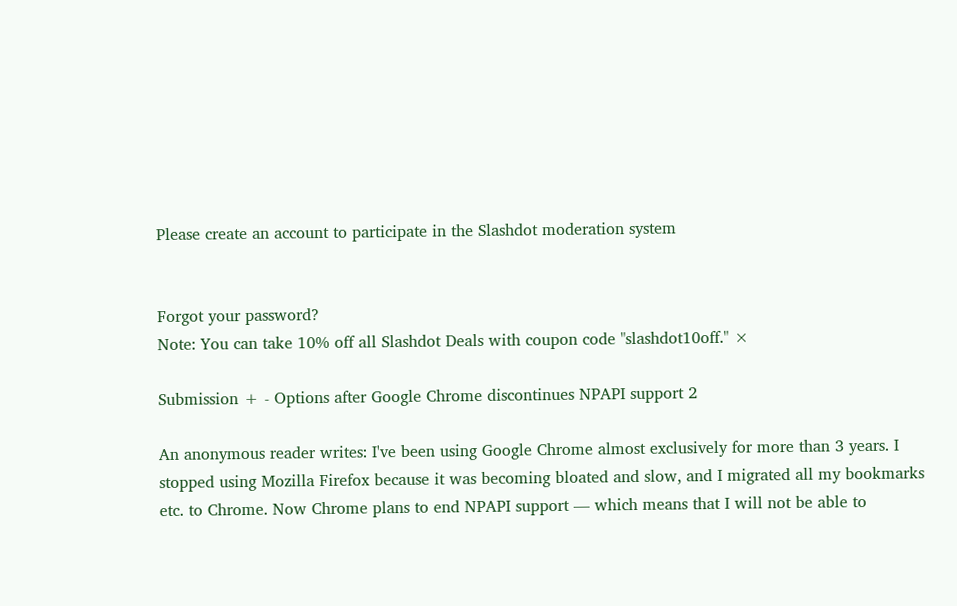Please create an account to participate in the Slashdot moderation system


Forgot your password?
Note: You can take 10% off all Slashdot Deals with coupon code "slashdot10off." ×

Submission + - Options after Google Chrome discontinues NPAPI support 2

An anonymous reader writes: I've been using Google Chrome almost exclusively for more than 3 years. I stopped using Mozilla Firefox because it was becoming bloated and slow, and I migrated all my bookmarks etc. to Chrome. Now Chrome plans to end NPAPI support — which means that I will not be able to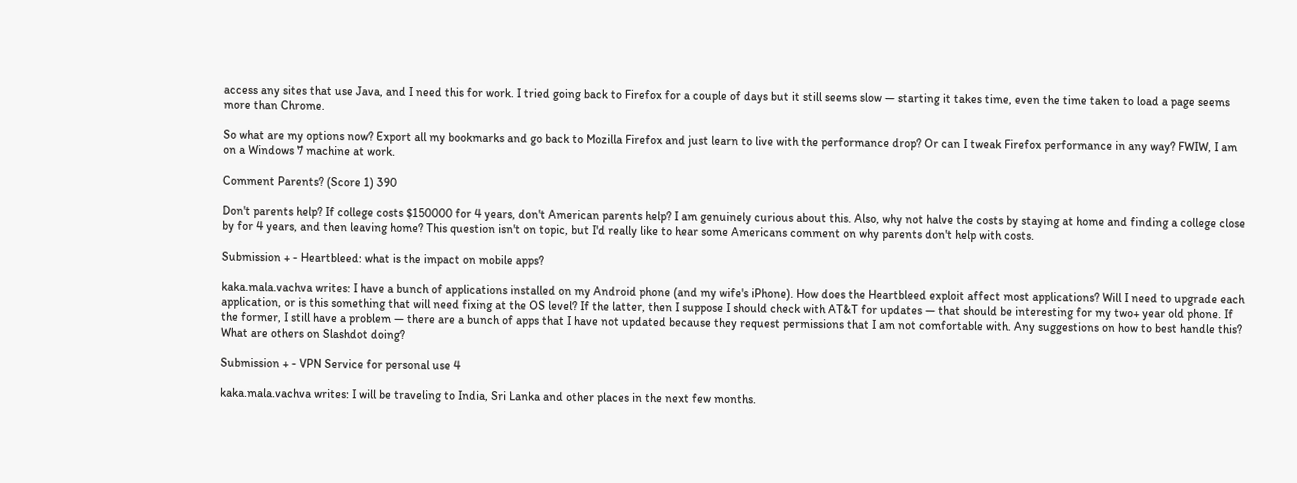access any sites that use Java, and I need this for work. I tried going back to Firefox for a couple of days but it still seems slow — starting it takes time, even the time taken to load a page seems more than Chrome.

So what are my options now? Export all my bookmarks and go back to Mozilla Firefox and just learn to live with the performance drop? Or can I tweak Firefox performance in any way? FWIW, I am on a Windows 7 machine at work.

Comment Parents? (Score 1) 390

Don't parents help? If college costs $150000 for 4 years, don't American parents help? I am genuinely curious about this. Also, why not halve the costs by staying at home and finding a college close by for 4 years, and then leaving home? This question isn't on topic, but I'd really like to hear some Americans comment on why parents don't help with costs.

Submission + - Heartbleed: what is the impact on mobile apps?

kaka.mala.vachva writes: I have a bunch of applications installed on my Android phone (and my wife's iPhone). How does the Heartbleed exploit affect most applications? Will I need to upgrade each application, or is this something that will need fixing at the OS level? If the latter, then I suppose I should check with AT&T for updates — that should be interesting for my two+ year old phone. If the former, I still have a problem — there are a bunch of apps that I have not updated because they request permissions that I am not comfortable with. Any suggestions on how to best handle this? What are others on Slashdot doing?

Submission + - VPN Service for personal use 4

kaka.mala.vachva writes: I will be traveling to India, Sri Lanka and other places in the next few months.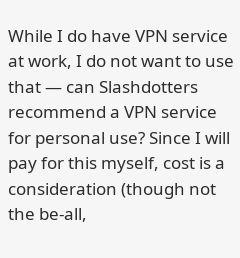While I do have VPN service at work, I do not want to use that — can Slashdotters recommend a VPN service for personal use? Since I will pay for this myself, cost is a consideration (though not the be-all,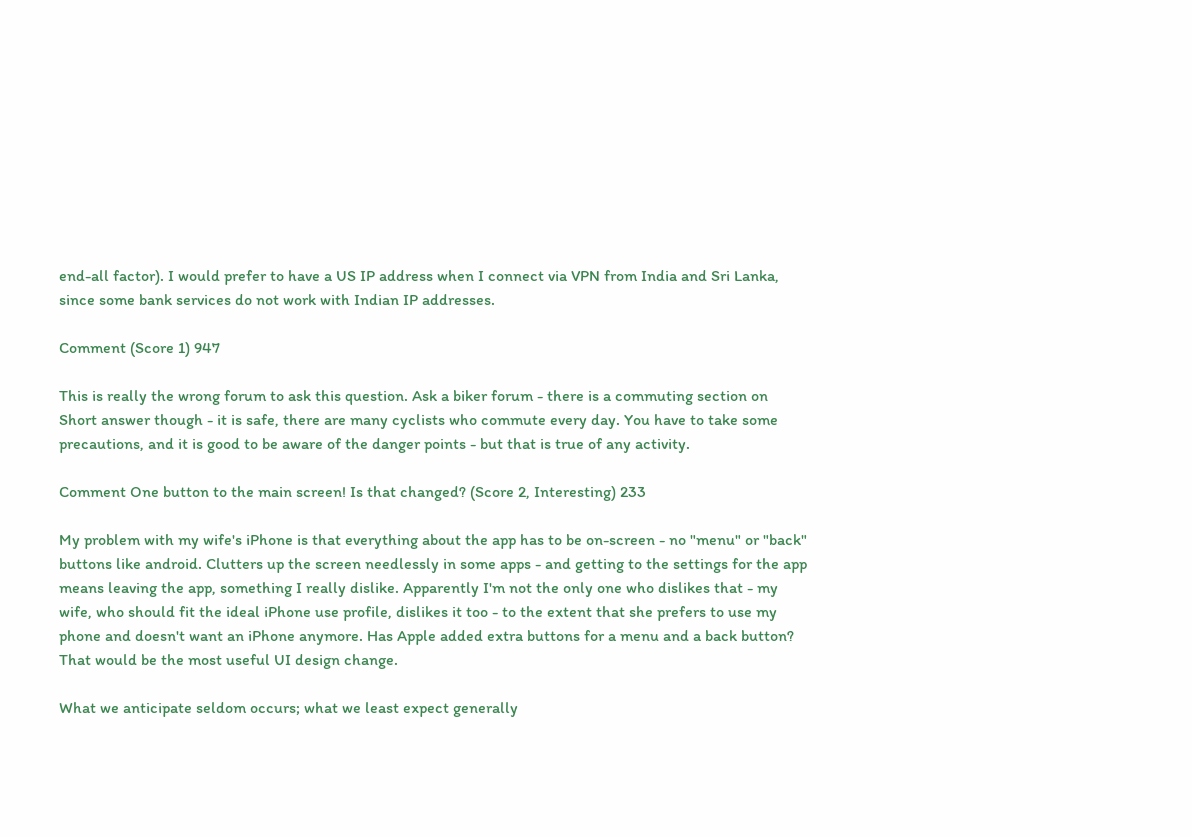end-all factor). I would prefer to have a US IP address when I connect via VPN from India and Sri Lanka, since some bank services do not work with Indian IP addresses.

Comment (Score 1) 947

This is really the wrong forum to ask this question. Ask a biker forum - there is a commuting section on Short answer though - it is safe, there are many cyclists who commute every day. You have to take some precautions, and it is good to be aware of the danger points - but that is true of any activity.

Comment One button to the main screen! Is that changed? (Score 2, Interesting) 233

My problem with my wife's iPhone is that everything about the app has to be on-screen - no "menu" or "back" buttons like android. Clutters up the screen needlessly in some apps - and getting to the settings for the app means leaving the app, something I really dislike. Apparently I'm not the only one who dislikes that - my wife, who should fit the ideal iPhone use profile, dislikes it too - to the extent that she prefers to use my phone and doesn't want an iPhone anymore. Has Apple added extra buttons for a menu and a back button? That would be the most useful UI design change.

What we anticipate seldom occurs; what we least expect generally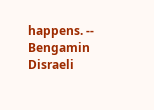happens. -- Bengamin Disraeli